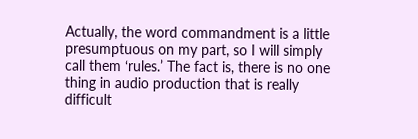Actually, the word commandment is a little presumptuous on my part, so I will simply call them ‘rules.’ The fact is, there is no one thing in audio production that is really difficult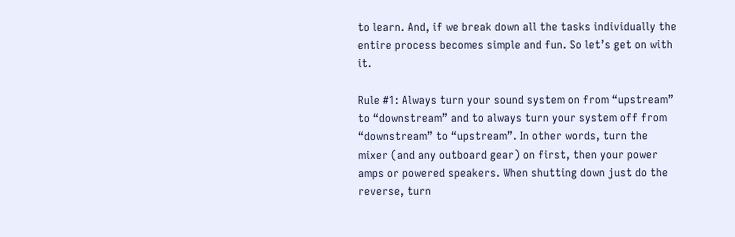to learn. And, if we break down all the tasks individually the entire process becomes simple and fun. So let’s get on with it.

Rule #1: Always turn your sound system on from “upstream” to “downstream” and to always turn your system off from “downstream” to “upstream”. In other words, turn the mixer (and any outboard gear) on first, then your power amps or powered speakers. When shutting down just do the reverse, turn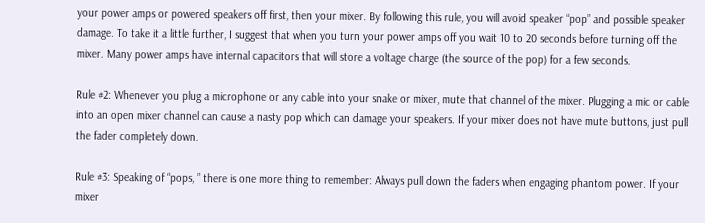your power amps or powered speakers off first, then your mixer. By following this rule, you will avoid speaker “pop” and possible speaker damage. To take it a little further, I suggest that when you turn your power amps off you wait 10 to 20 seconds before turning off the mixer. Many power amps have internal capacitors that will store a voltage charge (the source of the pop) for a few seconds.

Rule #2: Whenever you plug a microphone or any cable into your snake or mixer, mute that channel of the mixer. Plugging a mic or cable into an open mixer channel can cause a nasty pop which can damage your speakers. If your mixer does not have mute buttons, just pull the fader completely down.

Rule #3: Speaking of “pops, ” there is one more thing to remember: Always pull down the faders when engaging phantom power. If your mixer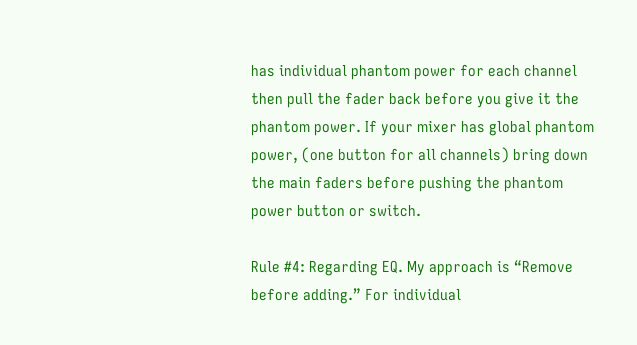has individual phantom power for each channel then pull the fader back before you give it the phantom power. If your mixer has global phantom power, (one button for all channels) bring down the main faders before pushing the phantom power button or switch.

Rule #4: Regarding EQ. My approach is “Remove before adding.” For individual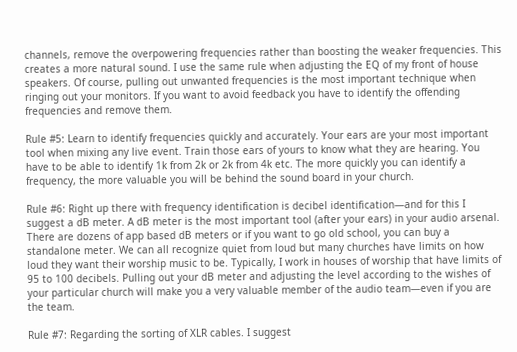channels, remove the overpowering frequencies rather than boosting the weaker frequencies. This creates a more natural sound. I use the same rule when adjusting the EQ of my front of house speakers. Of course, pulling out unwanted frequencies is the most important technique when ringing out your monitors. If you want to avoid feedback you have to identify the offending frequencies and remove them.

Rule #5: Learn to identify frequencies quickly and accurately. Your ears are your most important tool when mixing any live event. Train those ears of yours to know what they are hearing. You have to be able to identify 1k from 2k or 2k from 4k etc. The more quickly you can identify a frequency, the more valuable you will be behind the sound board in your church.

Rule #6: Right up there with frequency identification is decibel identification—and for this I suggest a dB meter. A dB meter is the most important tool (after your ears) in your audio arsenal. There are dozens of app based dB meters or if you want to go old school, you can buy a standalone meter. We can all recognize quiet from loud but many churches have limits on how loud they want their worship music to be. Typically, I work in houses of worship that have limits of 95 to 100 decibels. Pulling out your dB meter and adjusting the level according to the wishes of your particular church will make you a very valuable member of the audio team—even if you are the team.

Rule #7: Regarding the sorting of XLR cables. I suggest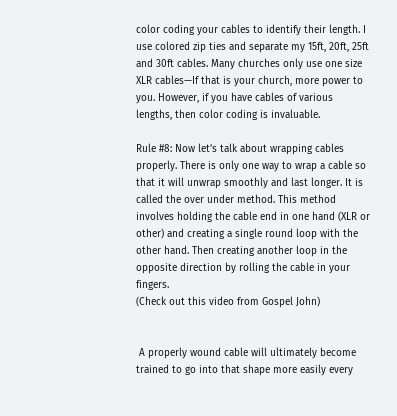color coding your cables to identify their length. I use colored zip ties and separate my 15ft, 20ft, 25ft and 30ft cables. Many churches only use one size XLR cables—If that is your church, more power to you. However, if you have cables of various lengths, then color coding is invaluable.

Rule #8: Now let’s talk about wrapping cables properly. There is only one way to wrap a cable so that it will unwrap smoothly and last longer. It is called the over under method. This method involves holding the cable end in one hand (XLR or other) and creating a single round loop with the other hand. Then creating another loop in the opposite direction by rolling the cable in your fingers.
(Check out this video from Gospel John)


 A properly wound cable will ultimately become trained to go into that shape more easily every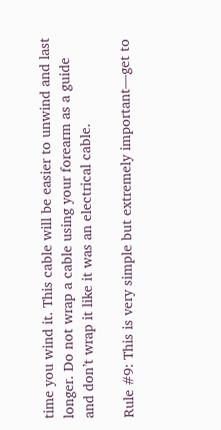time you wind it. This cable will be easier to unwind and last longer. Do not wrap a cable using your forearm as a guide and don’t wrap it like it was an electrical cable.

Rule #9: This is very simple but extremely important—get to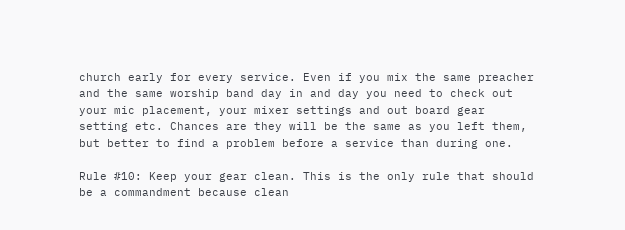church early for every service. Even if you mix the same preacher and the same worship band day in and day you need to check out your mic placement, your mixer settings and out board gear setting etc. Chances are they will be the same as you left them, but better to find a problem before a service than during one.

Rule #10: Keep your gear clean. This is the only rule that should be a commandment because clean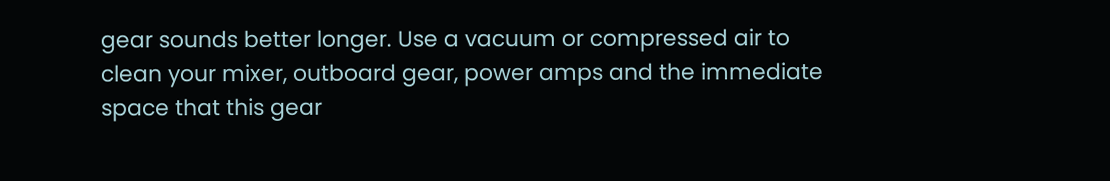gear sounds better longer. Use a vacuum or compressed air to clean your mixer, outboard gear, power amps and the immediate space that this gear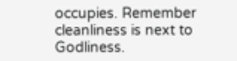occupies. Remember cleanliness is next to Godliness.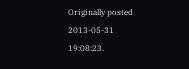Originally posted 2013-05-31 19:08:23.